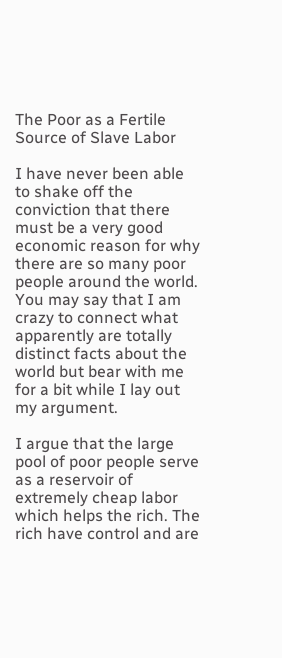The Poor as a Fertile Source of Slave Labor

I have never been able to shake off the conviction that there must be a very good economic reason for why there are so many poor people around the world. You may say that I am crazy to connect what apparently are totally distinct facts about the world but bear with me for a bit while I lay out my argument.

I argue that the large pool of poor people serve as a reservoir of extremely cheap labor which helps the rich. The rich have control and are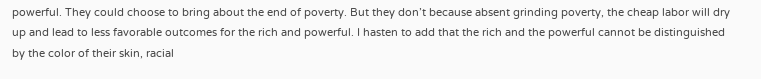powerful. They could choose to bring about the end of poverty. But they don’t because absent grinding poverty, the cheap labor will dry up and lead to less favorable outcomes for the rich and powerful. I hasten to add that the rich and the powerful cannot be distinguished by the color of their skin, racial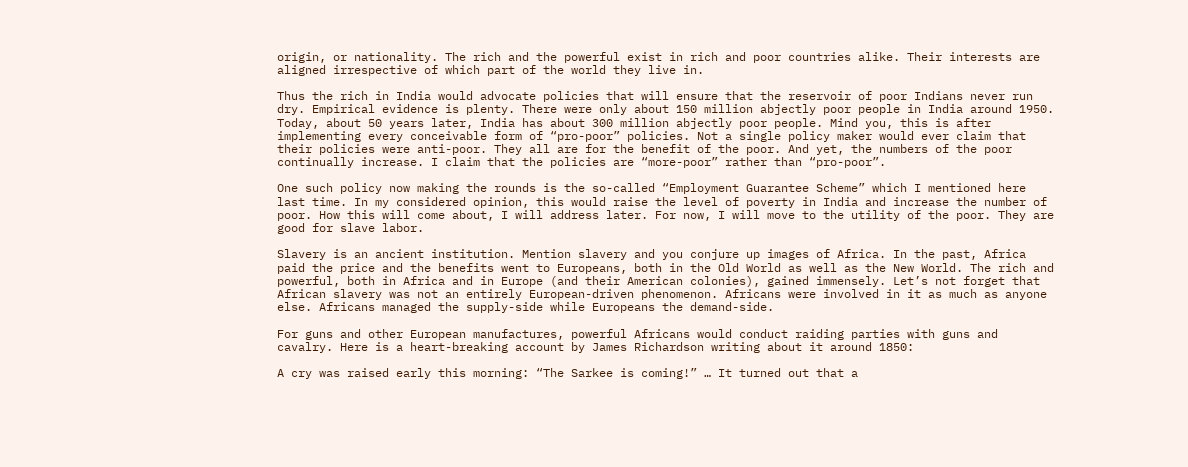origin, or nationality. The rich and the powerful exist in rich and poor countries alike. Their interests are aligned irrespective of which part of the world they live in.

Thus the rich in India would advocate policies that will ensure that the reservoir of poor Indians never run dry. Empirical evidence is plenty. There were only about 150 million abjectly poor people in India around 1950. Today, about 50 years later, India has about 300 million abjectly poor people. Mind you, this is after implementing every conceivable form of “pro-poor” policies. Not a single policy maker would ever claim that their policies were anti-poor. They all are for the benefit of the poor. And yet, the numbers of the poor continually increase. I claim that the policies are “more-poor” rather than “pro-poor”.

One such policy now making the rounds is the so-called “Employment Guarantee Scheme” which I mentioned here last time. In my considered opinion, this would raise the level of poverty in India and increase the number of poor. How this will come about, I will address later. For now, I will move to the utility of the poor. They are good for slave labor.

Slavery is an ancient institution. Mention slavery and you conjure up images of Africa. In the past, Africa paid the price and the benefits went to Europeans, both in the Old World as well as the New World. The rich and powerful, both in Africa and in Europe (and their American colonies), gained immensely. Let’s not forget that African slavery was not an entirely European-driven phenomenon. Africans were involved in it as much as anyone else. Africans managed the supply-side while Europeans the demand-side.

For guns and other European manufactures, powerful Africans would conduct raiding parties with guns and cavalry. Here is a heart-breaking account by James Richardson writing about it around 1850:

A cry was raised early this morning: “The Sarkee is coming!” … It turned out that a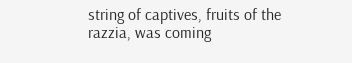string of captives, fruits of the razzia, was coming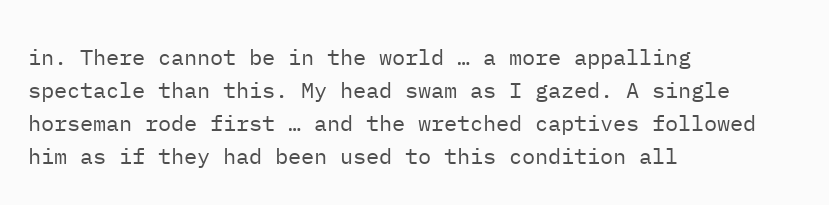in. There cannot be in the world … a more appalling spectacle than this. My head swam as I gazed. A single horseman rode first … and the wretched captives followed him as if they had been used to this condition all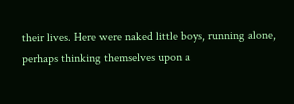their lives. Here were naked little boys, running alone, perhaps thinking themselves upon a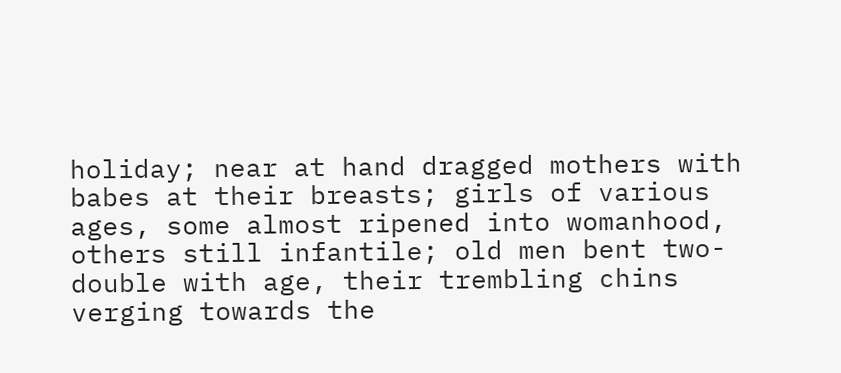holiday; near at hand dragged mothers with babes at their breasts; girls of various ages, some almost ripened into womanhood, others still infantile; old men bent two-double with age, their trembling chins verging towards the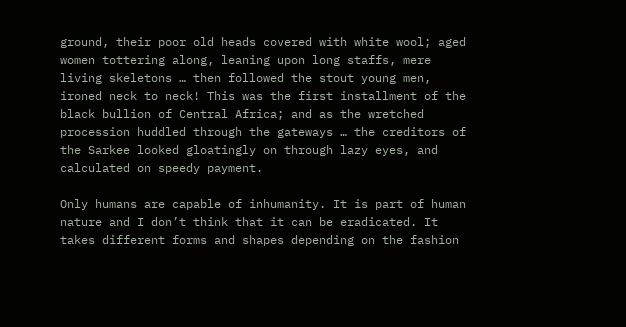ground, their poor old heads covered with white wool; aged women tottering along, leaning upon long staffs, mere living skeletons … then followed the stout young men, ironed neck to neck! This was the first installment of the black bullion of Central Africa; and as the wretched procession huddled through the gateways … the creditors of the Sarkee looked gloatingly on through lazy eyes, and calculated on speedy payment.

Only humans are capable of inhumanity. It is part of human nature and I don’t think that it can be eradicated. It takes different forms and shapes depending on the fashion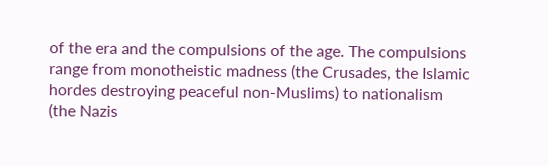of the era and the compulsions of the age. The compulsions range from monotheistic madness (the Crusades, the Islamic hordes destroying peaceful non-Muslims) to nationalism (the Nazis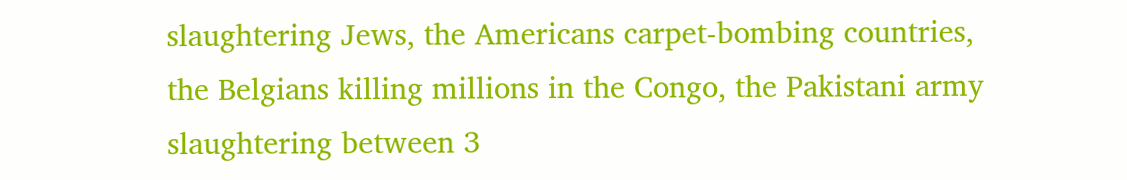slaughtering Jews, the Americans carpet-bombing countries, the Belgians killing millions in the Congo, the Pakistani army slaughtering between 3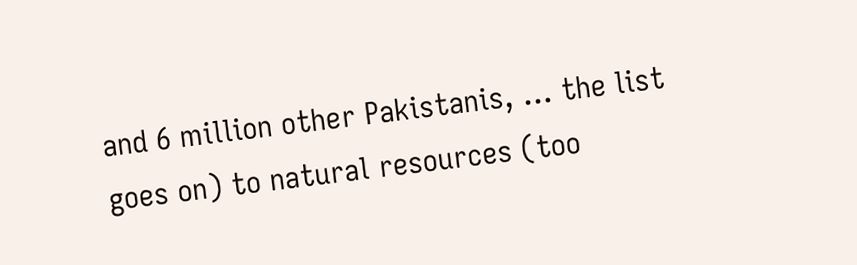and 6 million other Pakistanis, … the list goes on) to natural resources (too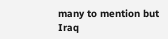many to mention but Iraq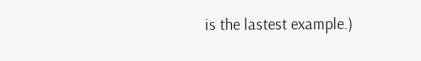is the lastest example.)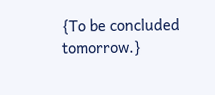{To be concluded tomorrow.}